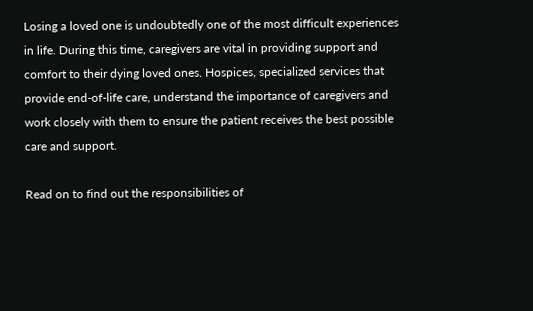Losing a loved one is undoubtedly one of the most difficult experiences in life. During this time, caregivers are vital in providing support and comfort to their dying loved ones. Hospices, specialized services that provide end-of-life care, understand the importance of caregivers and work closely with them to ensure the patient receives the best possible care and support.

Read on to find out the responsibilities of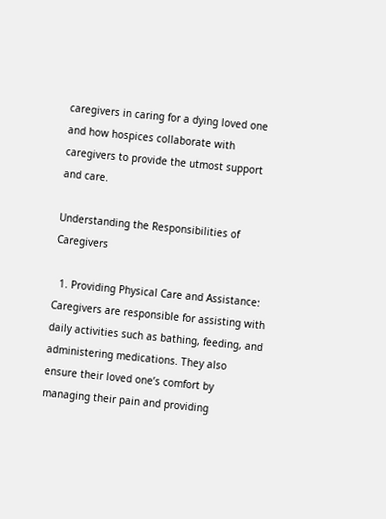caregivers in caring for a dying loved one and how hospices collaborate with caregivers to provide the utmost support and care.

Understanding the Responsibilities of Caregivers

  1. Providing Physical Care and Assistance: Caregivers are responsible for assisting with daily activities such as bathing, feeding, and administering medications. They also ensure their loved one’s comfort by managing their pain and providing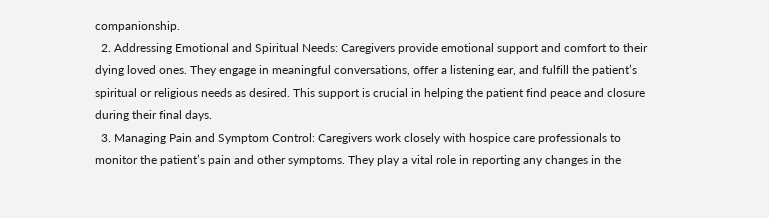companionship.
  2. Addressing Emotional and Spiritual Needs: Caregivers provide emotional support and comfort to their dying loved ones. They engage in meaningful conversations, offer a listening ear, and fulfill the patient’s spiritual or religious needs as desired. This support is crucial in helping the patient find peace and closure during their final days.
  3. Managing Pain and Symptom Control: Caregivers work closely with hospice care professionals to monitor the patient’s pain and other symptoms. They play a vital role in reporting any changes in the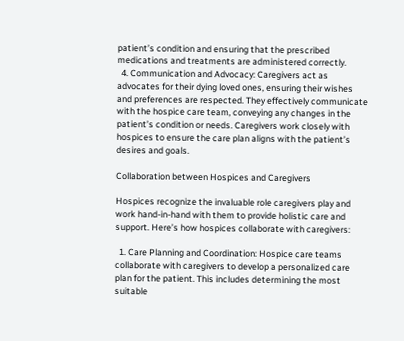patient’s condition and ensuring that the prescribed medications and treatments are administered correctly.
  4. Communication and Advocacy: Caregivers act as advocates for their dying loved ones, ensuring their wishes and preferences are respected. They effectively communicate with the hospice care team, conveying any changes in the patient’s condition or needs. Caregivers work closely with hospices to ensure the care plan aligns with the patient’s desires and goals.

Collaboration between Hospices and Caregivers

Hospices recognize the invaluable role caregivers play and work hand-in-hand with them to provide holistic care and support. Here’s how hospices collaborate with caregivers:

  1. Care Planning and Coordination: Hospice care teams collaborate with caregivers to develop a personalized care plan for the patient. This includes determining the most suitable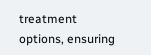treatment options, ensuring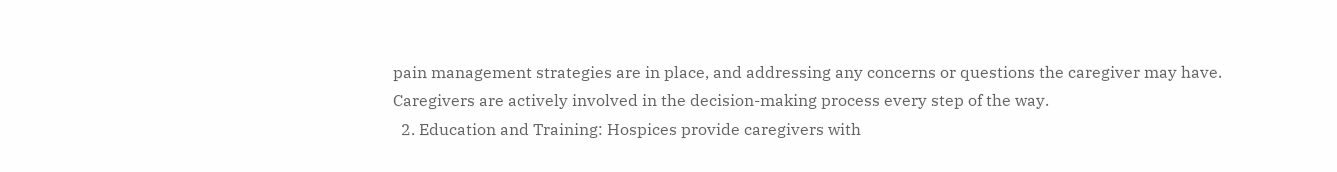pain management strategies are in place, and addressing any concerns or questions the caregiver may have. Caregivers are actively involved in the decision-making process every step of the way.
  2. Education and Training: Hospices provide caregivers with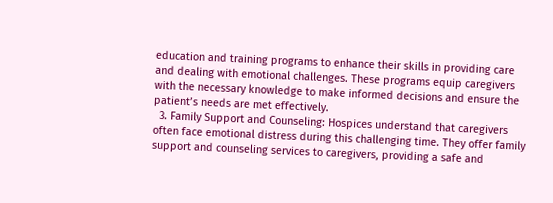education and training programs to enhance their skills in providing care and dealing with emotional challenges. These programs equip caregivers with the necessary knowledge to make informed decisions and ensure the patient’s needs are met effectively.
  3. Family Support and Counseling: Hospices understand that caregivers often face emotional distress during this challenging time. They offer family support and counseling services to caregivers, providing a safe and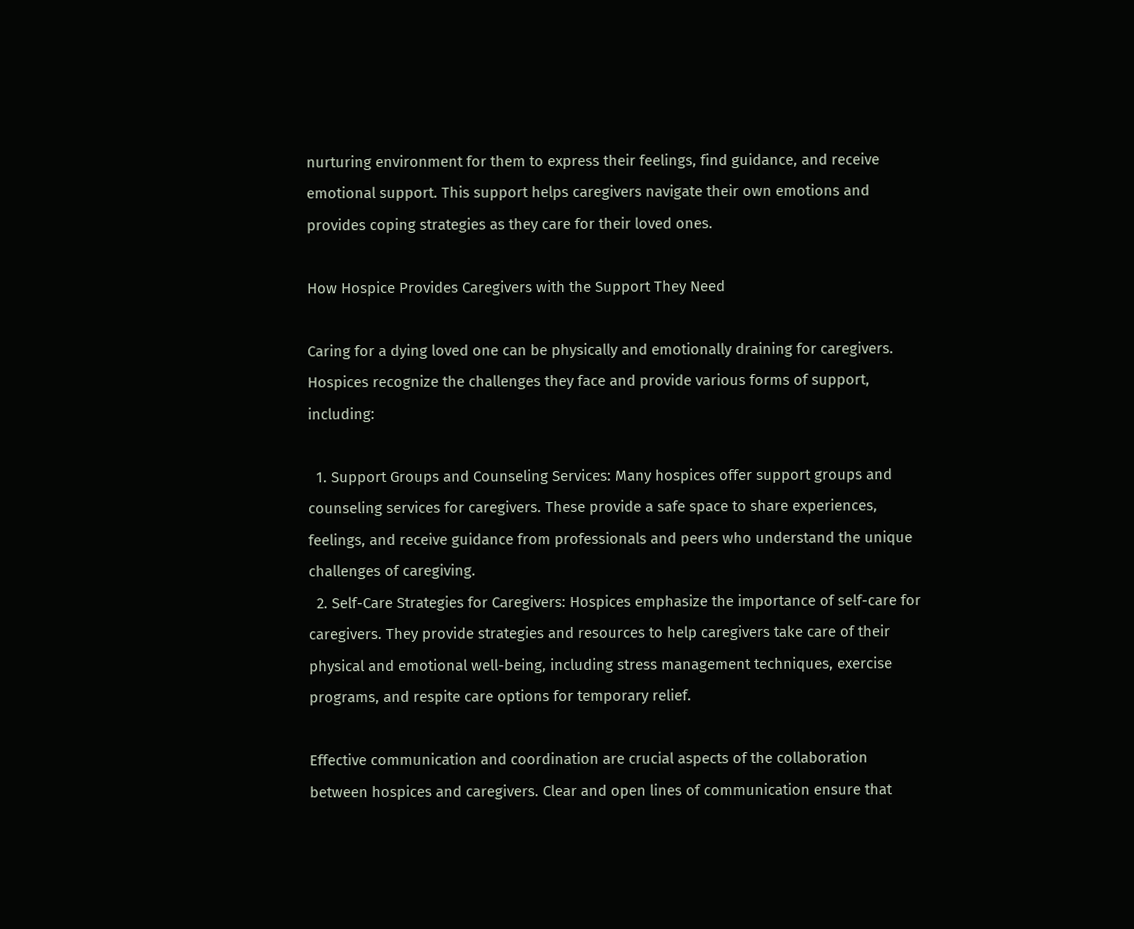nurturing environment for them to express their feelings, find guidance, and receive emotional support. This support helps caregivers navigate their own emotions and provides coping strategies as they care for their loved ones.

How Hospice Provides Caregivers with the Support They Need

Caring for a dying loved one can be physically and emotionally draining for caregivers. Hospices recognize the challenges they face and provide various forms of support, including:

  1. Support Groups and Counseling Services: Many hospices offer support groups and counseling services for caregivers. These provide a safe space to share experiences, feelings, and receive guidance from professionals and peers who understand the unique challenges of caregiving.
  2. Self-Care Strategies for Caregivers: Hospices emphasize the importance of self-care for caregivers. They provide strategies and resources to help caregivers take care of their physical and emotional well-being, including stress management techniques, exercise programs, and respite care options for temporary relief.

Effective communication and coordination are crucial aspects of the collaboration between hospices and caregivers. Clear and open lines of communication ensure that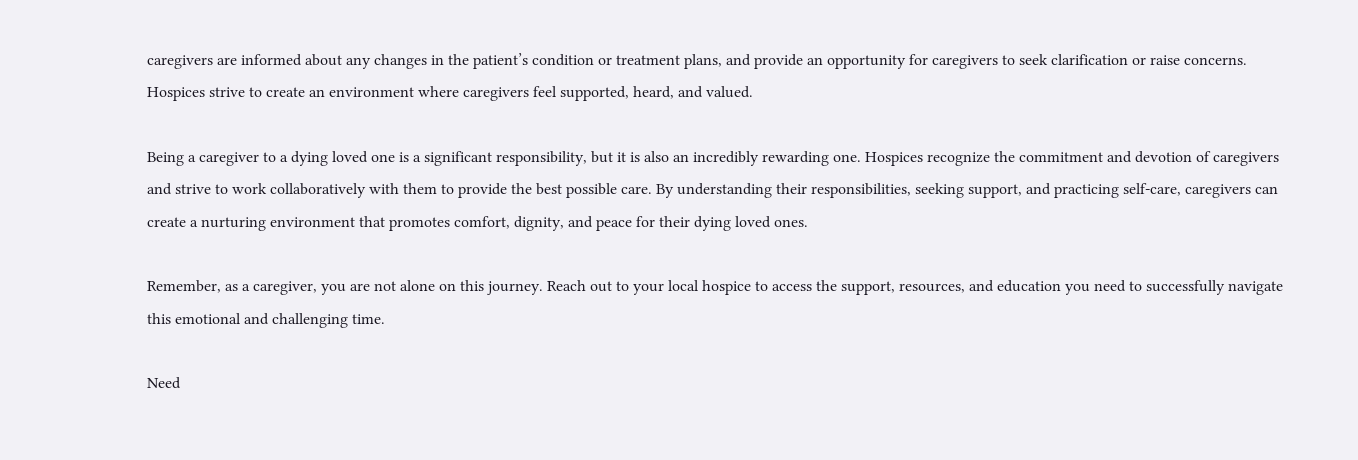caregivers are informed about any changes in the patient’s condition or treatment plans, and provide an opportunity for caregivers to seek clarification or raise concerns. Hospices strive to create an environment where caregivers feel supported, heard, and valued.

Being a caregiver to a dying loved one is a significant responsibility, but it is also an incredibly rewarding one. Hospices recognize the commitment and devotion of caregivers and strive to work collaboratively with them to provide the best possible care. By understanding their responsibilities, seeking support, and practicing self-care, caregivers can create a nurturing environment that promotes comfort, dignity, and peace for their dying loved ones.

Remember, as a caregiver, you are not alone on this journey. Reach out to your local hospice to access the support, resources, and education you need to successfully navigate this emotional and challenging time.

Need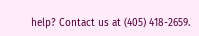help? Contact us at (405) 418-2659.